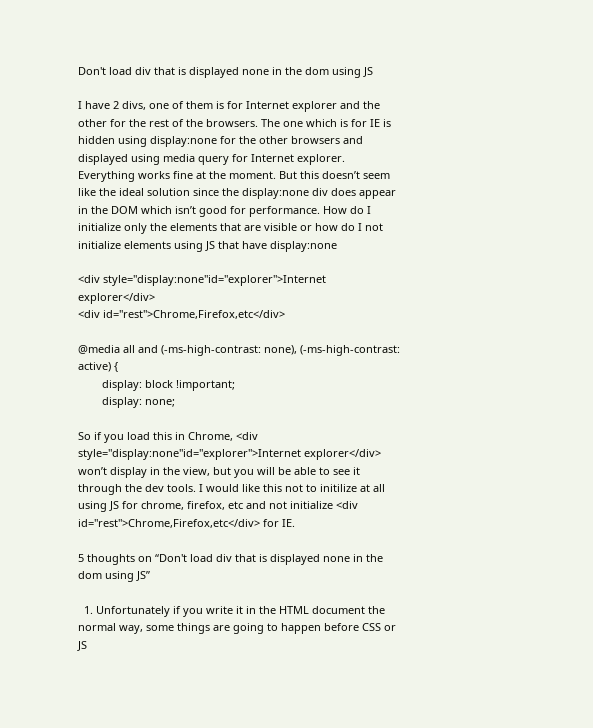Don't load div that is displayed none in the dom using JS

I have 2 divs, one of them is for Internet explorer and the other for the rest of the browsers. The one which is for IE is hidden using display:none for the other browsers and displayed using media query for Internet explorer. Everything works fine at the moment. But this doesn’t seem like the ideal solution since the display:none div does appear in the DOM which isn’t good for performance. How do I initialize only the elements that are visible or how do I not initialize elements using JS that have display:none

<div style="display:none"id="explorer">Internet explorer</div>
<div id="rest">Chrome,Firefox,etc</div>

@media all and (-ms-high-contrast: none), (-ms-high-contrast: active) {
        display: block !important;
        display: none;

So if you load this in Chrome, <div style="display:none"id="explorer">Internet explorer</div> won’t display in the view, but you will be able to see it through the dev tools. I would like this not to initilize at all using JS for chrome, firefox, etc and not initialize <div id="rest">Chrome,Firefox,etc</div> for IE.

5 thoughts on “Don't load div that is displayed none in the dom using JS”

  1. Unfortunately if you write it in the HTML document the normal way, some things are going to happen before CSS or JS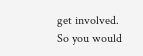get involved. So you would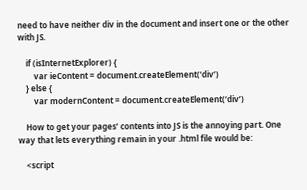need to have neither div in the document and insert one or the other with JS.

    if (isInternetExplorer) {
        var ieContent = document.createElement(‘div’)
    } else {
        var modernContent = document.createElement(‘div’)

    How to get your pages’ contents into JS is the annoying part. One way that lets everything remain in your .html file would be:

    <script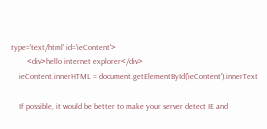type='text/html' id='ieContent'>
        <div>hello internet explorer</div>
    ieContent.innerHTML = document.getElementById('ieContent').innerText

    If possible, it would be better to make your server detect IE and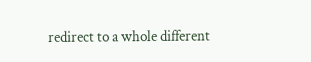redirect to a whole different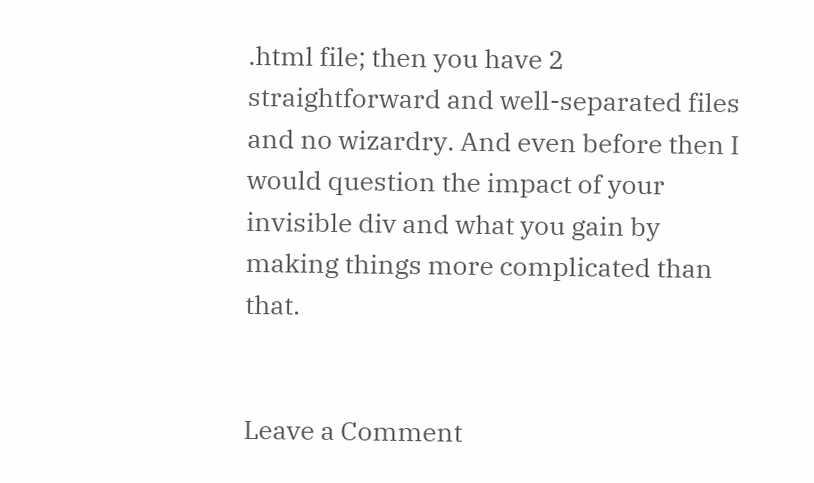.html file; then you have 2 straightforward and well-separated files and no wizardry. And even before then I would question the impact of your invisible div and what you gain by making things more complicated than that.


Leave a Comment